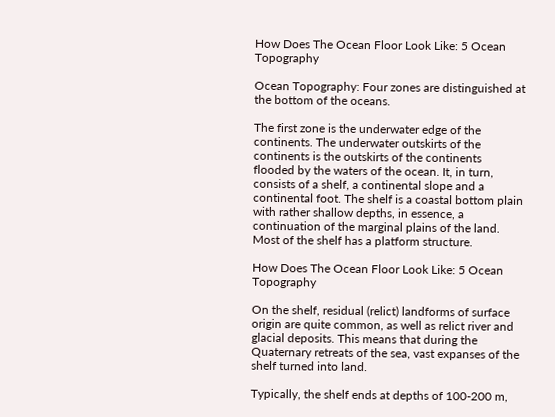How Does The Ocean Floor Look Like: 5 Ocean Topography

Ocean Topography: Four zones are distinguished at the bottom of the oceans.

The first zone is the underwater edge of the continents. The underwater outskirts of the continents is the outskirts of the continents flooded by the waters of the ocean. It, in turn, consists of a shelf, a continental slope and a continental foot. The shelf is a coastal bottom plain with rather shallow depths, in essence, a continuation of the marginal plains of the land. Most of the shelf has a platform structure.

How Does The Ocean Floor Look Like: 5 Ocean Topography

On the shelf, residual (relict) landforms of surface origin are quite common, as well as relict river and glacial deposits. This means that during the Quaternary retreats of the sea, vast expanses of the shelf turned into land.

Typically, the shelf ends at depths of 100-200 m,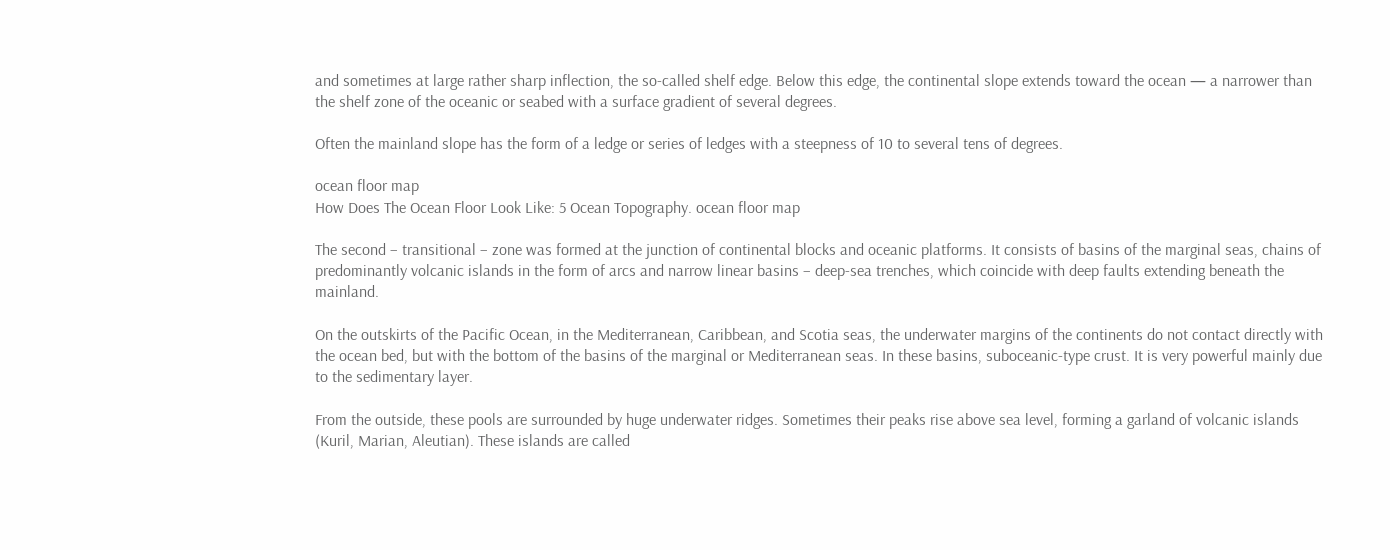and sometimes at large rather sharp inflection, the so-called shelf edge. Below this edge, the continental slope extends toward the ocean — a narrower than the shelf zone of the oceanic or seabed with a surface gradient of several degrees.

Often the mainland slope has the form of a ledge or series of ledges with a steepness of 10 to several tens of degrees.

ocean floor map
How Does The Ocean Floor Look Like: 5 Ocean Topography. ocean floor map

The second – transitional – zone was formed at the junction of continental blocks and oceanic platforms. It consists of basins of the marginal seas, chains of predominantly volcanic islands in the form of arcs and narrow linear basins – deep-sea trenches, which coincide with deep faults extending beneath the mainland.

On the outskirts of the Pacific Ocean, in the Mediterranean, Caribbean, and Scotia seas, the underwater margins of the continents do not contact directly with the ocean bed, but with the bottom of the basins of the marginal or Mediterranean seas. In these basins, suboceanic-type crust. It is very powerful mainly due to the sedimentary layer.

From the outside, these pools are surrounded by huge underwater ridges. Sometimes their peaks rise above sea level, forming a garland of volcanic islands (Kuril, Marian, Aleutian). These islands are called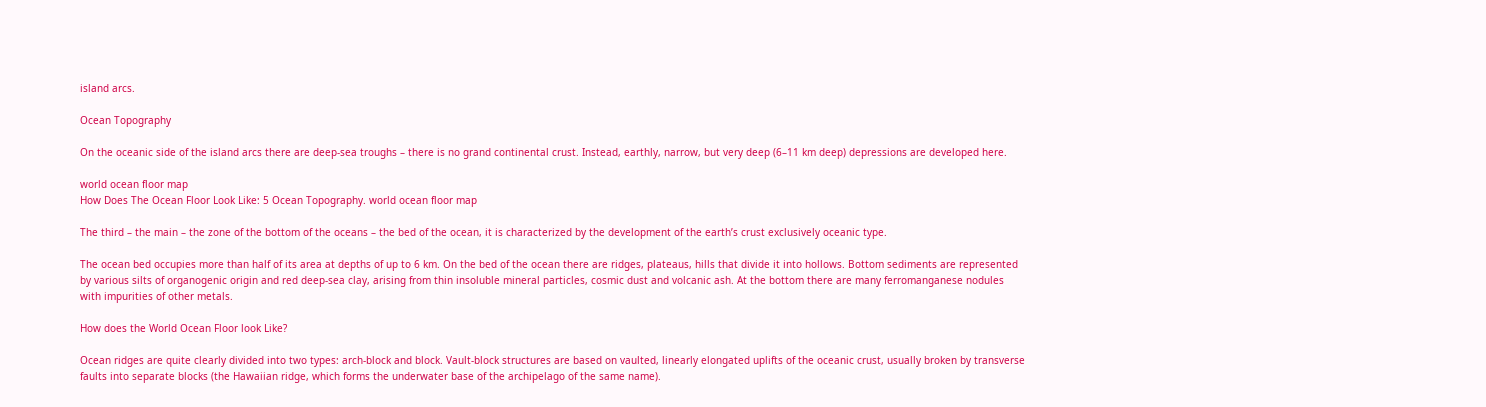island arcs.

Ocean Topography

On the oceanic side of the island arcs there are deep-sea troughs – there is no grand continental crust. Instead, earthly, narrow, but very deep (6–11 km deep) depressions are developed here.

world ocean floor map
How Does The Ocean Floor Look Like: 5 Ocean Topography. world ocean floor map

The third – the main – the zone of the bottom of the oceans – the bed of the ocean, it is characterized by the development of the earth’s crust exclusively oceanic type.

The ocean bed occupies more than half of its area at depths of up to 6 km. On the bed of the ocean there are ridges, plateaus, hills that divide it into hollows. Bottom sediments are represented by various silts of organogenic origin and red deep-sea clay, arising from thin insoluble mineral particles, cosmic dust and volcanic ash. At the bottom there are many ferromanganese nodules with impurities of other metals.

How does the World Ocean Floor look Like?

Ocean ridges are quite clearly divided into two types: arch-block and block. Vault-block structures are based on vaulted, linearly elongated uplifts of the oceanic crust, usually broken by transverse faults into separate blocks (the Hawaiian ridge, which forms the underwater base of the archipelago of the same name).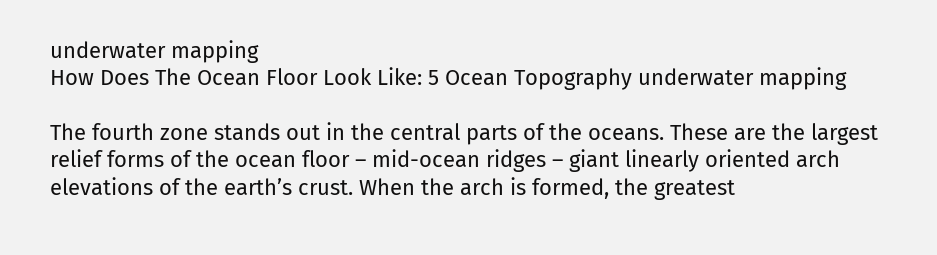underwater mapping
How Does The Ocean Floor Look Like: 5 Ocean Topography underwater mapping

The fourth zone stands out in the central parts of the oceans. These are the largest relief forms of the ocean floor – mid-ocean ridges – giant linearly oriented arch elevations of the earth’s crust. When the arch is formed, the greatest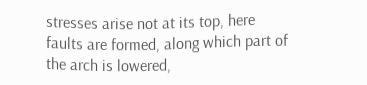stresses arise not at its top, here faults are formed, along which part of the arch is lowered,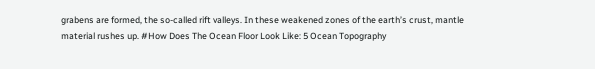grabens are formed, the so-called rift valleys. In these weakened zones of the earth’s crust, mantle material rushes up. #How Does The Ocean Floor Look Like: 5 Ocean Topography